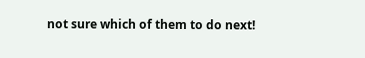not sure which of them to do next!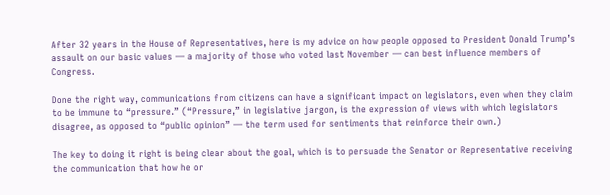After 32 years in the House of Representatives, here is my advice on how people opposed to President Donald Trump’s assault on our basic values — a majority of those who voted last November — can best influence members of Congress.

Done the right way, communications from citizens can have a significant impact on legislators, even when they claim to be immune to “pressure.” (“Pressure,” in legislative jargon, is the expression of views with which legislators disagree, as opposed to “public opinion” — the term used for sentiments that reinforce their own.)

The key to doing it right is being clear about the goal, which is to persuade the Senator or Representative receiving the communication that how he or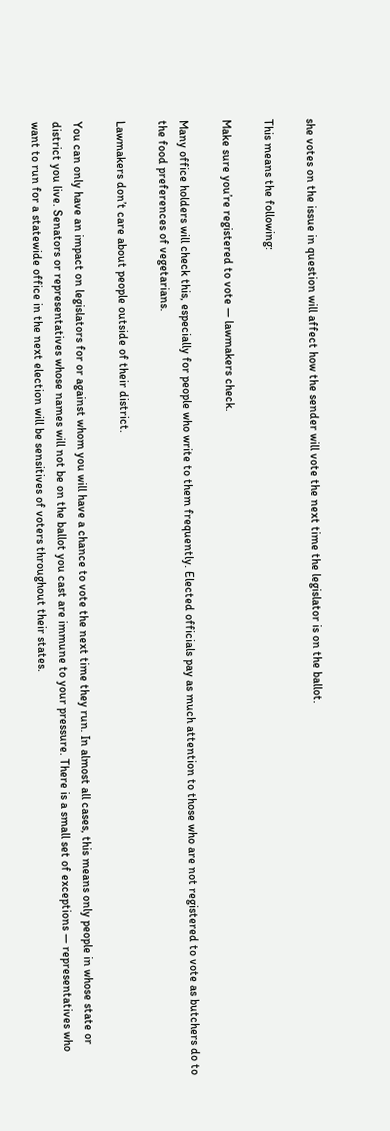she votes on the issue in question will affect how the sender will vote the next time the legislator is on the ballot.

This means the following:

Make sure you’re registered to vote — lawmakers check.

Many office holders will check this, especially for people who write to them frequently. Elected officials pay as much attention to those who are not registered to vote as butchers do to the food preferences of vegetarians.

Lawmakers don’t care about people outside of their district.

You can only have an impact on legislators for or against whom you will have a chance to vote the next time they run. In almost all cases, this means only people in whose state or district you live. Senators or representatives whose names will not be on the ballot you cast are immune to your pressure. There is a small set of exceptions — representatives who want to run for a statewide office in the next election will be sensitives of voters throughout their states.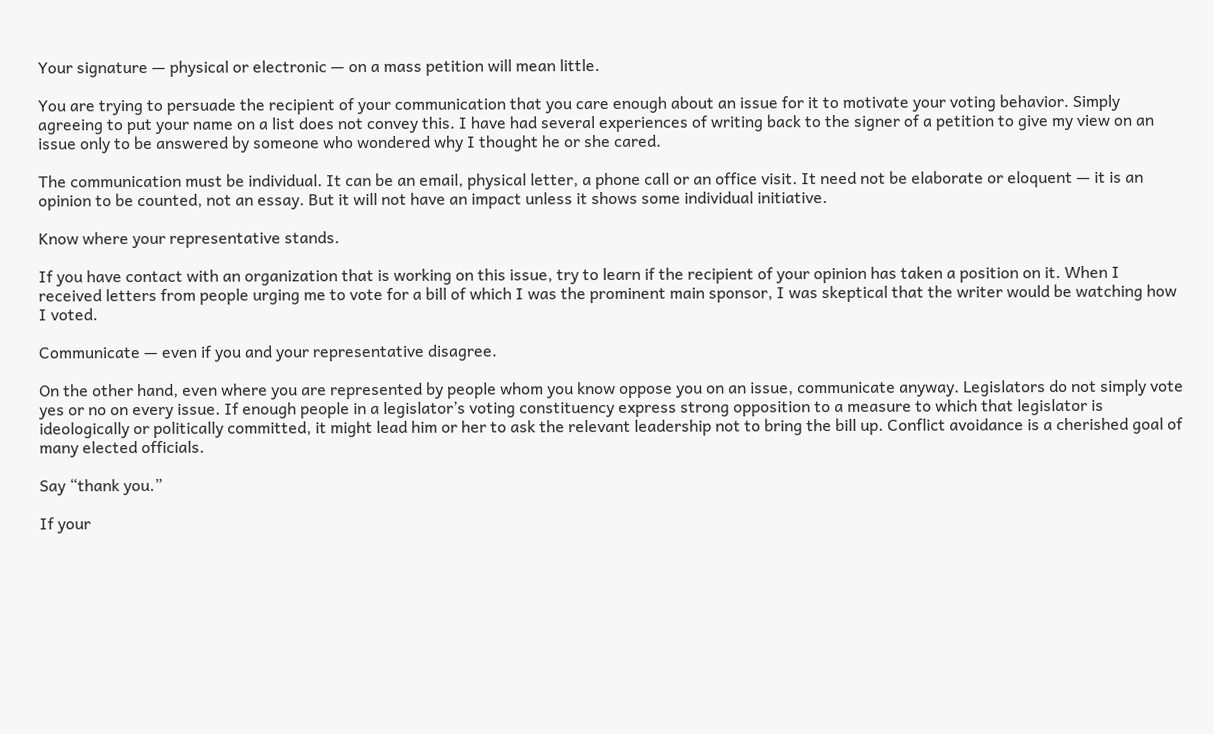Your signature — physical or electronic — on a mass petition will mean little.

You are trying to persuade the recipient of your communication that you care enough about an issue for it to motivate your voting behavior. Simply agreeing to put your name on a list does not convey this. I have had several experiences of writing back to the signer of a petition to give my view on an issue only to be answered by someone who wondered why I thought he or she cared.

The communication must be individual. It can be an email, physical letter, a phone call or an office visit. It need not be elaborate or eloquent — it is an opinion to be counted, not an essay. But it will not have an impact unless it shows some individual initiative.

Know where your representative stands.

If you have contact with an organization that is working on this issue, try to learn if the recipient of your opinion has taken a position on it. When I received letters from people urging me to vote for a bill of which I was the prominent main sponsor, I was skeptical that the writer would be watching how I voted.

Communicate — even if you and your representative disagree.

On the other hand, even where you are represented by people whom you know oppose you on an issue, communicate anyway. Legislators do not simply vote yes or no on every issue. If enough people in a legislator’s voting constituency express strong opposition to a measure to which that legislator is ideologically or politically committed, it might lead him or her to ask the relevant leadership not to bring the bill up. Conflict avoidance is a cherished goal of many elected officials.

Say “thank you.”

If your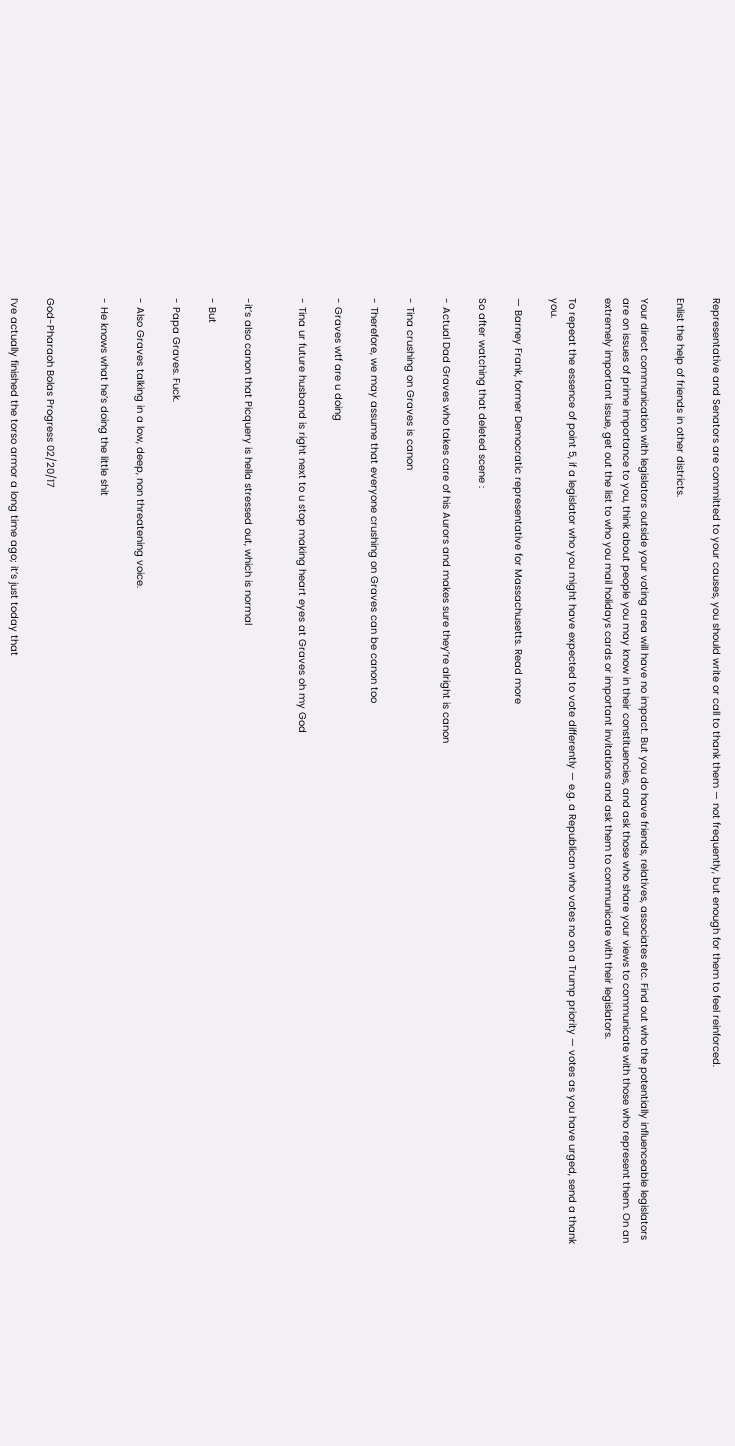Representative and Senators are committed to your causes, you should write or call to thank them — not frequently, but enough for them to feel reinforced.

Enlist the help of friends in other districts.

Your direct communication with legislators outside your voting area will have no impact. But you do have friends, relatives, associates etc. Find out who the potentially influenceable legislators are on issues of prime importance to you, think about people you may know in their constituencies, and ask those who share your views to communicate with those who represent them. On an extremely important issue, get out the list to who you mail holidays cards or important invitations and ask them to communicate with their legislators.

To repeat the essence of point 5, if a legislator who you might have expected to vote differently — e.g. a Republican who votes no on a Trump priority — votes as you have urged, send a thank you.

— Barney Frank, former Democratic representative for Massachusetts. Read more

So after watching that deleted scene :

- Actual Dad Graves who takes care of his Aurors and makes sure they’re alright is canon

- Tina crushing on Graves is canon

- Therefore, we may assume that everyone crushing on Graves can be canon too

- Graves wtf are u doing

- Tina ur future husband is right next to u stop making heart eyes at Graves oh my God


-it’s also canon that Picquery is hella stressed out, which is normal

- But

- Papa Graves. Fuck.

- Also Graves talking in a low, deep, non threatening voice.

- He knows what he’s doing the little shit


God-Pharaoh Bolas Progress 02/20/17

I’ve actually finished the torso armor a long time ago; it’s just today that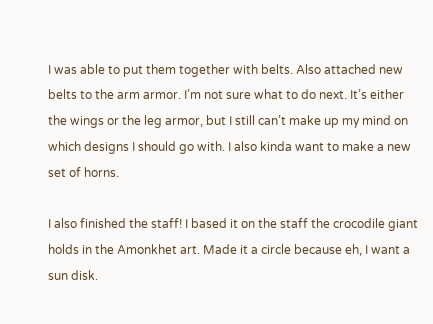I was able to put them together with belts. Also attached new belts to the arm armor. I’m not sure what to do next. It’s either the wings or the leg armor, but I still can’t make up my mind on which designs I should go with. I also kinda want to make a new set of horns.

I also finished the staff! I based it on the staff the crocodile giant holds in the Amonkhet art. Made it a circle because eh, I want a sun disk.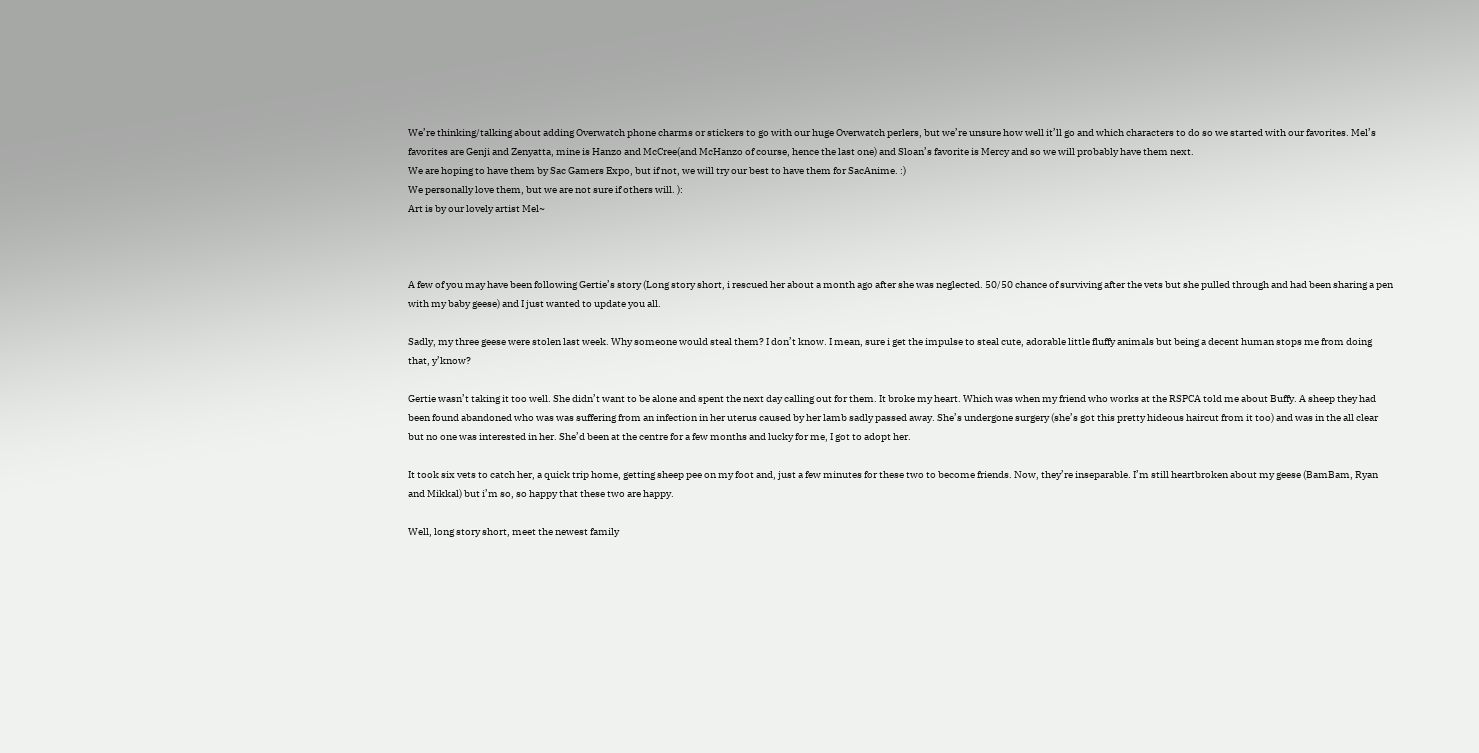We’re thinking/talking about adding Overwatch phone charms or stickers to go with our huge Overwatch perlers, but we’re unsure how well it’ll go and which characters to do so we started with our favorites. Mel’s favorites are Genji and Zenyatta, mine is Hanzo and McCree(and McHanzo of course, hence the last one) and Sloan’s favorite is Mercy and so we will probably have them next.
We are hoping to have them by Sac Gamers Expo, but if not, we will try our best to have them for SacAnime. :)
We personally love them, but we are not sure if others will. ):
Art is by our lovely artist Mel~



A few of you may have been following Gertie’s story (Long story short, i rescued her about a month ago after she was neglected. 50/50 chance of surviving after the vets but she pulled through and had been sharing a pen with my baby geese) and I just wanted to update you all.

Sadly, my three geese were stolen last week. Why someone would steal them? I don’t know. I mean, sure i get the impulse to steal cute, adorable little fluffy animals but being a decent human stops me from doing that, y’know?

Gertie wasn’t taking it too well. She didn’t want to be alone and spent the next day calling out for them. It broke my heart. Which was when my friend who works at the RSPCA told me about Buffy. A sheep they had been found abandoned who was was suffering from an infection in her uterus caused by her lamb sadly passed away. She’s undergone surgery (she’s got this pretty hideous haircut from it too) and was in the all clear but no one was interested in her. She’d been at the centre for a few months and lucky for me, I got to adopt her.

It took six vets to catch her, a quick trip home, getting sheep pee on my foot and, just a few minutes for these two to become friends. Now, they’re inseparable. I’m still heartbroken about my geese (BamBam, Ryan and Mikkal) but i’m so, so happy that these two are happy.

Well, long story short, meet the newest family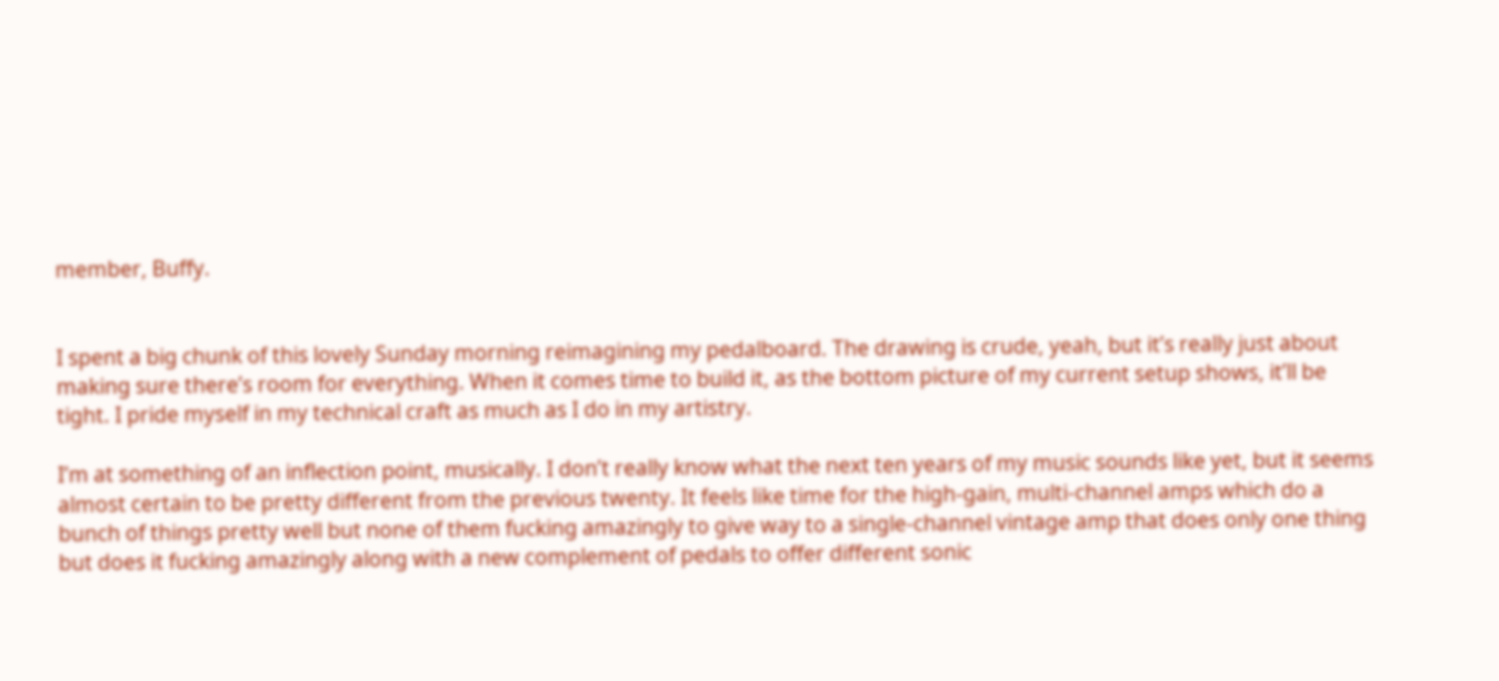member, Buffy.


I spent a big chunk of this lovely Sunday morning reimagining my pedalboard. The drawing is crude, yeah, but it’s really just about making sure there’s room for everything. When it comes time to build it, as the bottom picture of my current setup shows, it’ll be tight. I pride myself in my technical craft as much as I do in my artistry.

I’m at something of an inflection point, musically. I don’t really know what the next ten years of my music sounds like yet, but it seems almost certain to be pretty different from the previous twenty. It feels like time for the high-gain, multi-channel amps which do a bunch of things pretty well but none of them fucking amazingly to give way to a single-channel vintage amp that does only one thing but does it fucking amazingly along with a new complement of pedals to offer different sonic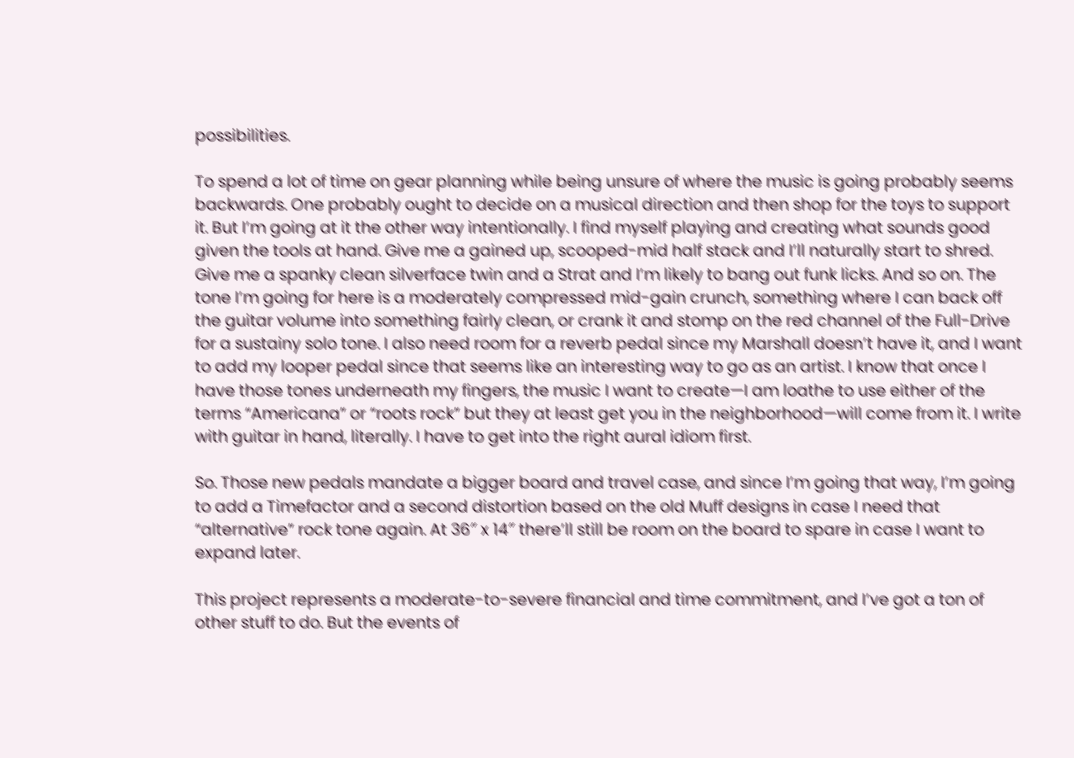possibilities.

To spend a lot of time on gear planning while being unsure of where the music is going probably seems backwards. One probably ought to decide on a musical direction and then shop for the toys to support it. But I’m going at it the other way intentionally. I find myself playing and creating what sounds good given the tools at hand. Give me a gained up, scooped-mid half stack and I’ll naturally start to shred. Give me a spanky clean silverface twin and a Strat and I’m likely to bang out funk licks. And so on. The tone I’m going for here is a moderately compressed mid-gain crunch, something where I can back off the guitar volume into something fairly clean, or crank it and stomp on the red channel of the Full-Drive for a sustainy solo tone. I also need room for a reverb pedal since my Marshall doesn’t have it, and I want to add my looper pedal since that seems like an interesting way to go as an artist. I know that once I have those tones underneath my fingers, the music I want to create—I am loathe to use either of the terms “Americana” or “roots rock” but they at least get you in the neighborhood—will come from it. I write with guitar in hand, literally. I have to get into the right aural idiom first.

So. Those new pedals mandate a bigger board and travel case, and since I’m going that way, I’m going to add a Timefactor and a second distortion based on the old Muff designs in case I need that “alternative” rock tone again. At 36″ x 14″ there’ll still be room on the board to spare in case I want to expand later.

This project represents a moderate-to-severe financial and time commitment, and I’ve got a ton of other stuff to do. But the events of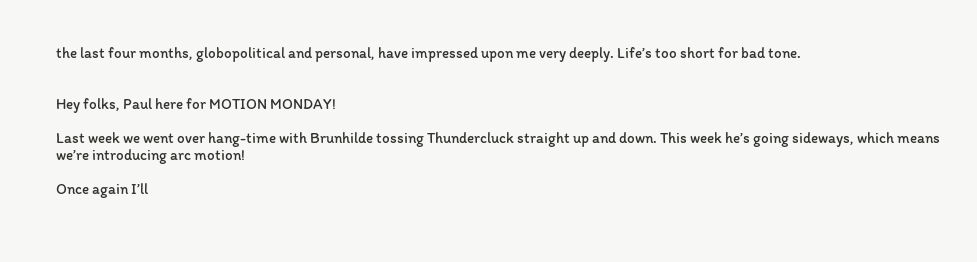the last four months, globopolitical and personal, have impressed upon me very deeply. Life’s too short for bad tone.


Hey folks, Paul here for MOTION MONDAY!

Last week we went over hang-time with Brunhilde tossing Thundercluck straight up and down. This week he’s going sideways, which means we’re introducing arc motion!

Once again I’ll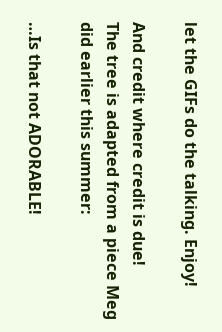let the GIFs do the talking. Enjoy!

And credit where credit is due!
The tree is adapted from a piece Meg did earlier this summer:

…Is that not ADORABLE!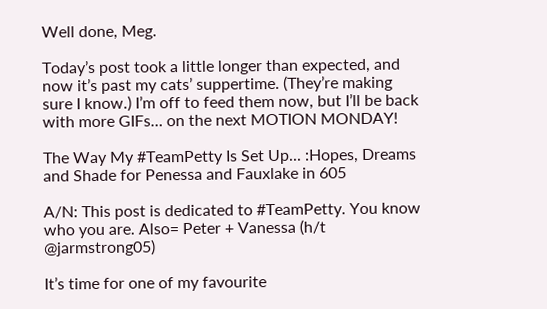Well done, Meg.

Today’s post took a little longer than expected, and now it’s past my cats’ suppertime. (They’re making sure I know.) I’m off to feed them now, but I’ll be back with more GIFs… on the next MOTION MONDAY!

The Way My #TeamPetty Is Set Up... :Hopes, Dreams and Shade for Penessa and Fauxlake in 605

A/N: This post is dedicated to #TeamPetty. You know who you are. Also= Peter + Vanessa (h/t @jarmstrong05)

It’s time for one of my favourite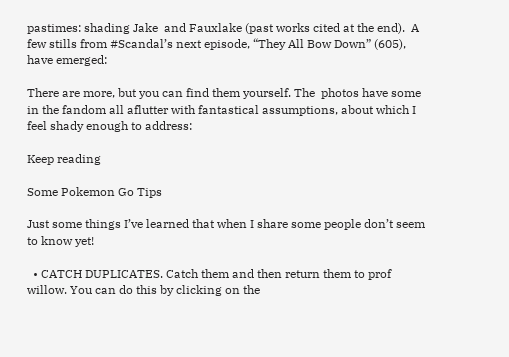pastimes: shading Jake  and Fauxlake (past works cited at the end).  A few stills from #Scandal’s next episode, “They All Bow Down” (605), have emerged:

There are more, but you can find them yourself. The  photos have some in the fandom all aflutter with fantastical assumptions, about which I feel shady enough to address:

Keep reading

Some Pokemon Go Tips

Just some things I’ve learned that when I share some people don’t seem to know yet!

  • CATCH DUPLICATES. Catch them and then return them to prof willow. You can do this by clicking on the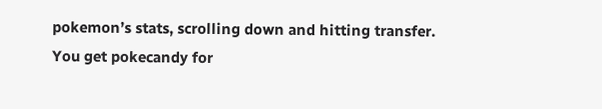pokemon’s stats, scrolling down and hitting transfer. You get pokecandy for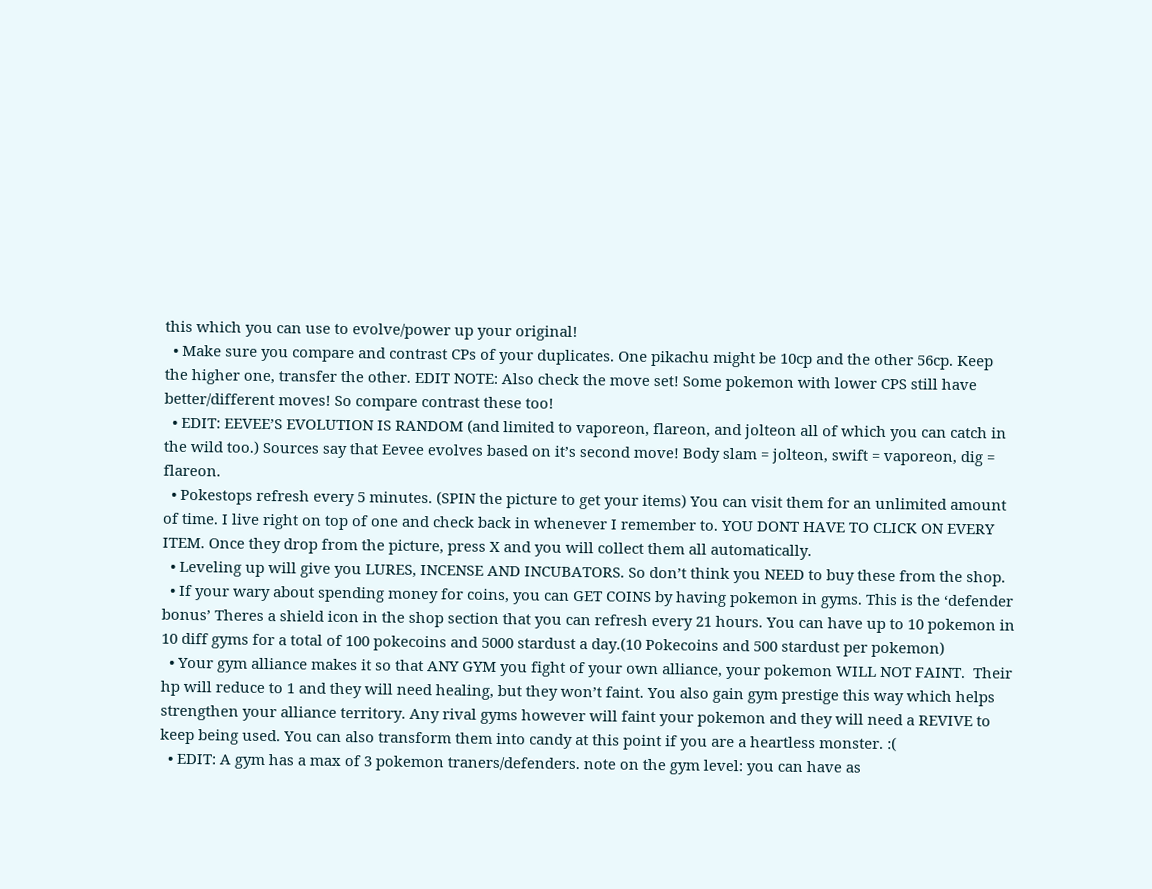this which you can use to evolve/power up your original!
  • Make sure you compare and contrast CPs of your duplicates. One pikachu might be 10cp and the other 56cp. Keep the higher one, transfer the other. EDIT NOTE: Also check the move set! Some pokemon with lower CPS still have better/different moves! So compare contrast these too!
  • EDIT: EEVEE’S EVOLUTION IS RANDOM (and limited to vaporeon, flareon, and jolteon all of which you can catch in the wild too.) Sources say that Eevee evolves based on it’s second move! Body slam = jolteon, swift = vaporeon, dig = flareon.
  • Pokestops refresh every 5 minutes. (SPIN the picture to get your items) You can visit them for an unlimited amount of time. I live right on top of one and check back in whenever I remember to. YOU DONT HAVE TO CLICK ON EVERY ITEM. Once they drop from the picture, press X and you will collect them all automatically.
  • Leveling up will give you LURES, INCENSE AND INCUBATORS. So don’t think you NEED to buy these from the shop.
  • If your wary about spending money for coins, you can GET COINS by having pokemon in gyms. This is the ‘defender bonus’ Theres a shield icon in the shop section that you can refresh every 21 hours. You can have up to 10 pokemon in 10 diff gyms for a total of 100 pokecoins and 5000 stardust a day.(10 Pokecoins and 500 stardust per pokemon)
  • Your gym alliance makes it so that ANY GYM you fight of your own alliance, your pokemon WILL NOT FAINT.  Their hp will reduce to 1 and they will need healing, but they won’t faint. You also gain gym prestige this way which helps strengthen your alliance territory. Any rival gyms however will faint your pokemon and they will need a REVIVE to keep being used. You can also transform them into candy at this point if you are a heartless monster. :(
  • EDIT: A gym has a max of 3 pokemon traners/defenders. note on the gym level: you can have as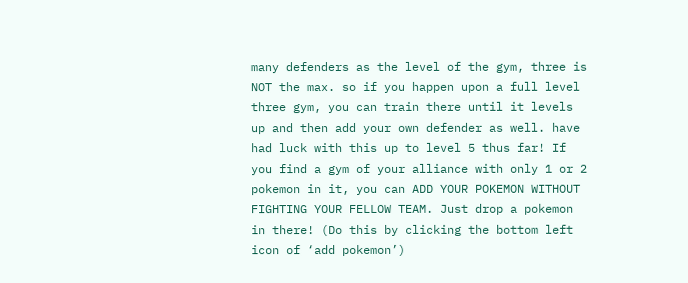many defenders as the level of the gym, three is NOT the max. so if you happen upon a full level three gym, you can train there until it levels up and then add your own defender as well. have had luck with this up to level 5 thus far! If you find a gym of your alliance with only 1 or 2 pokemon in it, you can ADD YOUR POKEMON WITHOUT FIGHTING YOUR FELLOW TEAM. Just drop a pokemon in there! (Do this by clicking the bottom left icon of ‘add pokemon’)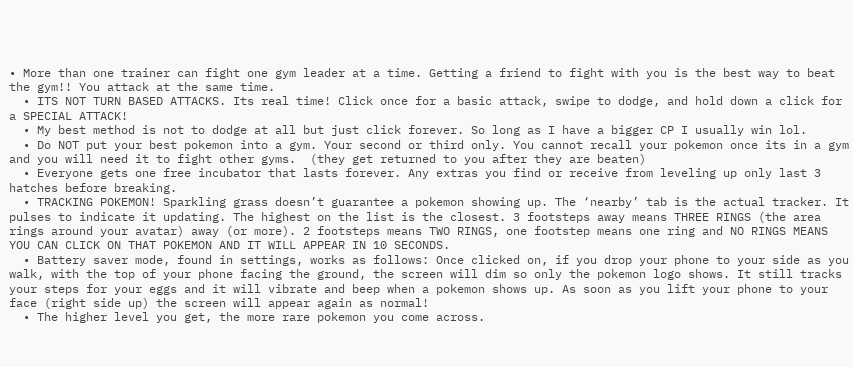• More than one trainer can fight one gym leader at a time. Getting a friend to fight with you is the best way to beat the gym!! You attack at the same time.
  • ITS NOT TURN BASED ATTACKS. Its real time! Click once for a basic attack, swipe to dodge, and hold down a click for a SPECIAL ATTACK!
  • My best method is not to dodge at all but just click forever. So long as I have a bigger CP I usually win lol.
  • Do NOT put your best pokemon into a gym. Your second or third only. You cannot recall your pokemon once its in a gym and you will need it to fight other gyms.  (they get returned to you after they are beaten)
  • Everyone gets one free incubator that lasts forever. Any extras you find or receive from leveling up only last 3 hatches before breaking.
  • TRACKING POKEMON! Sparkling grass doesn’t guarantee a pokemon showing up. The ‘nearby’ tab is the actual tracker. It pulses to indicate it updating. The highest on the list is the closest. 3 footsteps away means THREE RINGS (the area rings around your avatar) away (or more). 2 footsteps means TWO RINGS, one footstep means one ring and NO RINGS MEANS YOU CAN CLICK ON THAT POKEMON AND IT WILL APPEAR IN 10 SECONDS.
  • Battery saver mode, found in settings, works as follows: Once clicked on, if you drop your phone to your side as you walk, with the top of your phone facing the ground, the screen will dim so only the pokemon logo shows. It still tracks your steps for your eggs and it will vibrate and beep when a pokemon shows up. As soon as you lift your phone to your face (right side up) the screen will appear again as normal!
  • The higher level you get, the more rare pokemon you come across.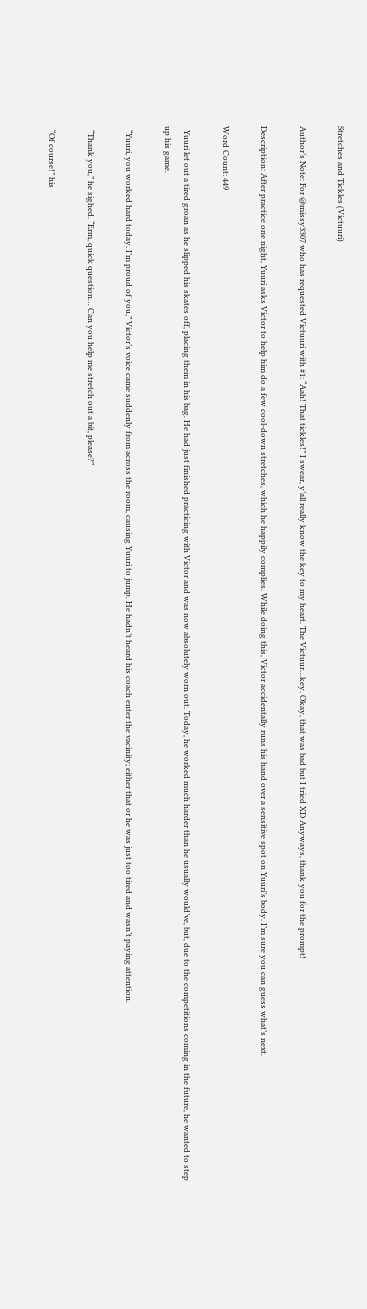Stretches and Tickles (Victuuri)

Author’s Note: For @missy3307 who has requested Victuuri with #1: “Aah! That tickles!” I swear, y’all really know the key to my heart. The Victuur…key. Okay, that was bad but I tried XD Anyways, thank you for the prompt!

Description: After practice one night, Yuuri asks Victor to help him do a few cool-down stretches, which he happily complies. While doing this, Victor accidentally runs his hand over a sensitive spot on Yuuri’s body. I’m sure you can guess what’s next.

Word Count: 449

  Yuuri let out a tired groan as he slipped his skates off, placing them in his bag. He had just finished practicing with Victor and was now absolutely worn out. Today, he worked much harder than he usually would’ve, but, due to the competitions coming in the future, he wanted to step up his game.

  “Yuuri, you worked hard today. I’m proud of you,” Victor’s voice came suddenly from across the room, causing Yuuri to jump. He hadn’t heard his coach enter the vacinity; either that or he was just too tired and wasn’t paying attention.

  “Thank you,” he sighed. “Erm, quick question… Can you help me stretch out a bit, please?”

  “Of course!” his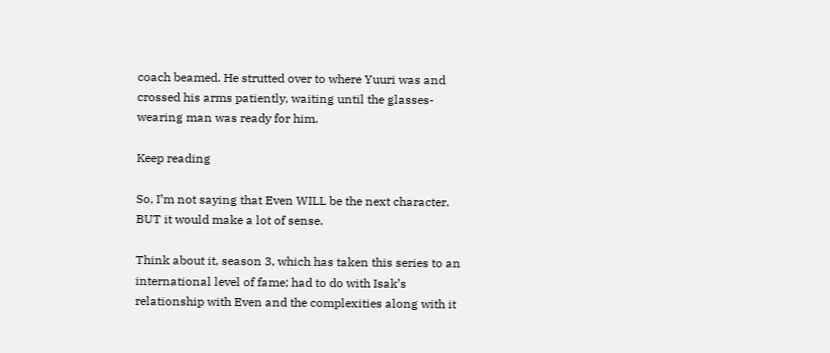coach beamed. He strutted over to where Yuuri was and crossed his arms patiently, waiting until the glasses-wearing man was ready for him.

Keep reading

So, I’m not saying that Even WILL be the next character. BUT it would make a lot of sense.

Think about it, season 3, which has taken this series to an international level of fame; had to do with Isak’s relationship with Even and the complexities along with it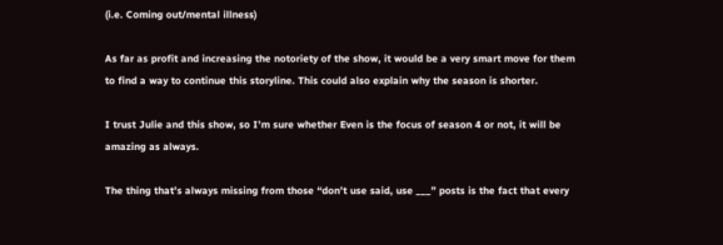(i.e. Coming out/mental illness)

As far as profit and increasing the notoriety of the show, it would be a very smart move for them to find a way to continue this storyline. This could also explain why the season is shorter.

I trust Julie and this show, so I’m sure whether Even is the focus of season 4 or not, it will be amazing as always.

The thing that’s always missing from those “don’t use said, use ___” posts is the fact that every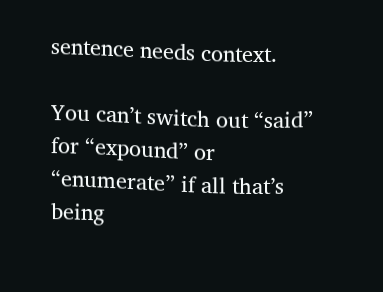sentence needs context.

You can’t switch out “said” for “expound” or “enumerate” if all that’s being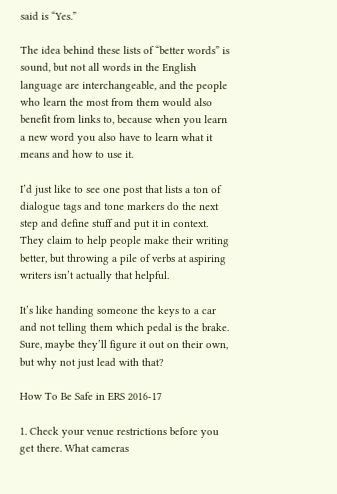said is “Yes.”

The idea behind these lists of “better words” is sound, but not all words in the English language are interchangeable, and the people who learn the most from them would also benefit from links to, because when you learn a new word you also have to learn what it means and how to use it.

I’d just like to see one post that lists a ton of dialogue tags and tone markers do the next step and define stuff and put it in context. They claim to help people make their writing better, but throwing a pile of verbs at aspiring writers isn’t actually that helpful.

It’s like handing someone the keys to a car and not telling them which pedal is the brake. Sure, maybe they’ll figure it out on their own, but why not just lead with that?

How To Be Safe in ERS 2016-17

1. Check your venue restrictions before you get there. What cameras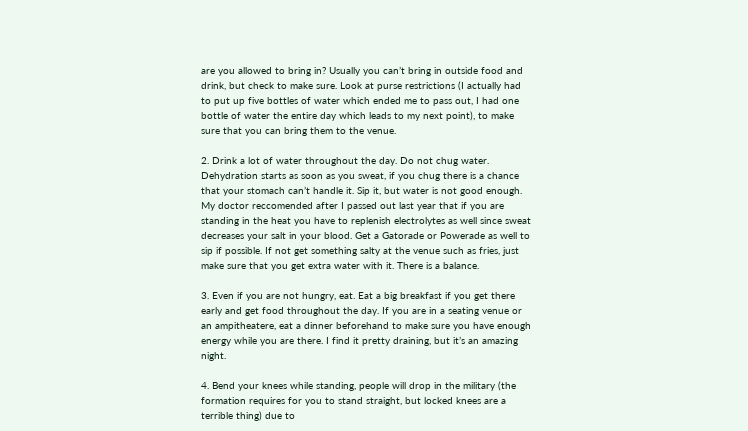are you allowed to bring in? Usually you can’t bring in outside food and drink, but check to make sure. Look at purse restrictions (I actually had to put up five bottles of water which ended me to pass out, I had one bottle of water the entire day which leads to my next point), to make sure that you can bring them to the venue.

2. Drink a lot of water throughout the day. Do not chug water. Dehydration starts as soon as you sweat, if you chug there is a chance that your stomach can’t handle it. Sip it, but water is not good enough. My doctor reccomended after I passed out last year that if you are standing in the heat you have to replenish electrolytes as well since sweat decreases your salt in your blood. Get a Gatorade or Powerade as well to sip if possible. If not get something salty at the venue such as fries, just make sure that you get extra water with it. There is a balance.

3. Even if you are not hungry, eat. Eat a big breakfast if you get there early and get food throughout the day. If you are in a seating venue or an ampitheatere, eat a dinner beforehand to make sure you have enough energy while you are there. I find it pretty draining, but it’s an amazing night.

4. Bend your knees while standing, people will drop in the military (the formation requires for you to stand straight, but locked knees are a terrible thing) due to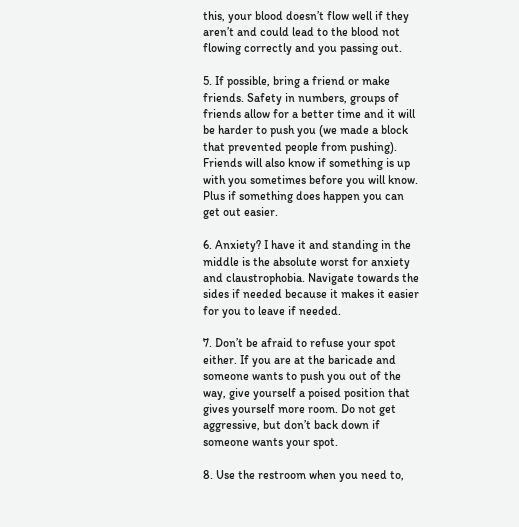this, your blood doesn’t flow well if they aren’t and could lead to the blood not flowing correctly and you passing out.

5. If possible, bring a friend or make friends. Safety in numbers, groups of friends allow for a better time and it will be harder to push you (we made a block that prevented people from pushing). Friends will also know if something is up with you sometimes before you will know. Plus if something does happen you can get out easier.

6. Anxiety? I have it and standing in the middle is the absolute worst for anxiety and claustrophobia. Navigate towards the sides if needed because it makes it easier for you to leave if needed.

7. Don’t be afraid to refuse your spot either. If you are at the baricade and someone wants to push you out of the way, give yourself a poised position that gives yourself more room. Do not get aggressive, but don’t back down if someone wants your spot.

8. Use the restroom when you need to,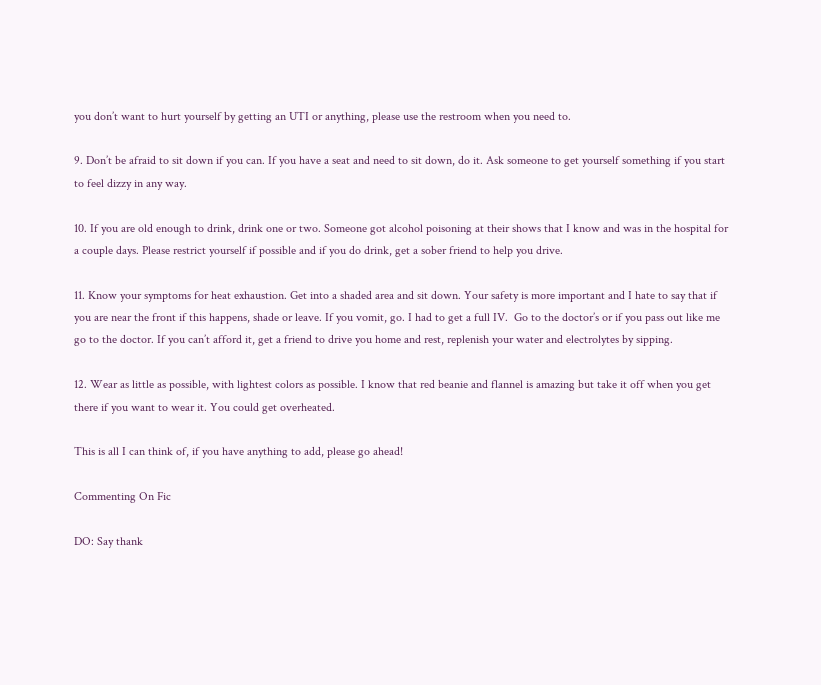you don’t want to hurt yourself by getting an UTI or anything, please use the restroom when you need to.

9. Don’t be afraid to sit down if you can. If you have a seat and need to sit down, do it. Ask someone to get yourself something if you start to feel dizzy in any way.

10. If you are old enough to drink, drink one or two. Someone got alcohol poisoning at their shows that I know and was in the hospital for a couple days. Please restrict yourself if possible and if you do drink, get a sober friend to help you drive.

11. Know your symptoms for heat exhaustion. Get into a shaded area and sit down. Your safety is more important and I hate to say that if you are near the front if this happens, shade or leave. If you vomit, go. I had to get a full IV.  Go to the doctor’s or if you pass out like me go to the doctor. If you can’t afford it, get a friend to drive you home and rest, replenish your water and electrolytes by sipping.

12. Wear as little as possible, with lightest colors as possible. I know that red beanie and flannel is amazing but take it off when you get there if you want to wear it. You could get overheated.

This is all I can think of, if you have anything to add, please go ahead!

Commenting On Fic

DO: Say thank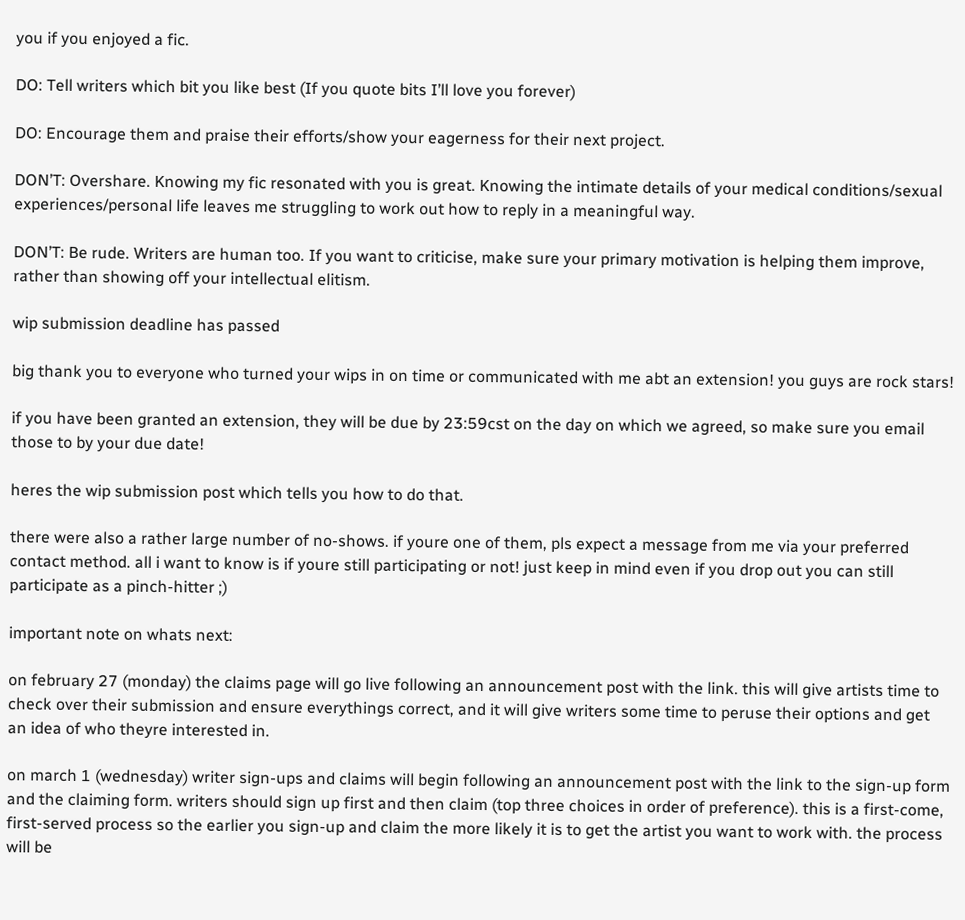you if you enjoyed a fic.

DO: Tell writers which bit you like best (If you quote bits I’ll love you forever)

DO: Encourage them and praise their efforts/show your eagerness for their next project.

DON’T: Overshare. Knowing my fic resonated with you is great. Knowing the intimate details of your medical conditions/sexual experiences/personal life leaves me struggling to work out how to reply in a meaningful way.

DON’T: Be rude. Writers are human too. If you want to criticise, make sure your primary motivation is helping them improve, rather than showing off your intellectual elitism.

wip submission deadline has passed

big thank you to everyone who turned your wips in on time or communicated with me abt an extension! you guys are rock stars!

if you have been granted an extension, they will be due by 23:59cst on the day on which we agreed, so make sure you email those to by your due date!

heres the wip submission post which tells you how to do that.

there were also a rather large number of no-shows. if youre one of them, pls expect a message from me via your preferred contact method. all i want to know is if youre still participating or not! just keep in mind even if you drop out you can still participate as a pinch-hitter ;)

important note on whats next:

on february 27 (monday) the claims page will go live following an announcement post with the link. this will give artists time to check over their submission and ensure everythings correct, and it will give writers some time to peruse their options and get an idea of who theyre interested in.

on march 1 (wednesday) writer sign-ups and claims will begin following an announcement post with the link to the sign-up form and the claiming form. writers should sign up first and then claim (top three choices in order of preference). this is a first-come, first-served process so the earlier you sign-up and claim the more likely it is to get the artist you want to work with. the process will be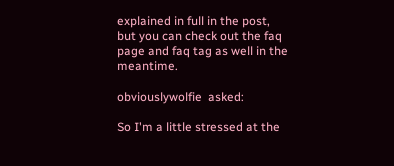explained in full in the post, but you can check out the faq page and faq tag as well in the meantime.

obviouslywolfie  asked:

So I'm a little stressed at the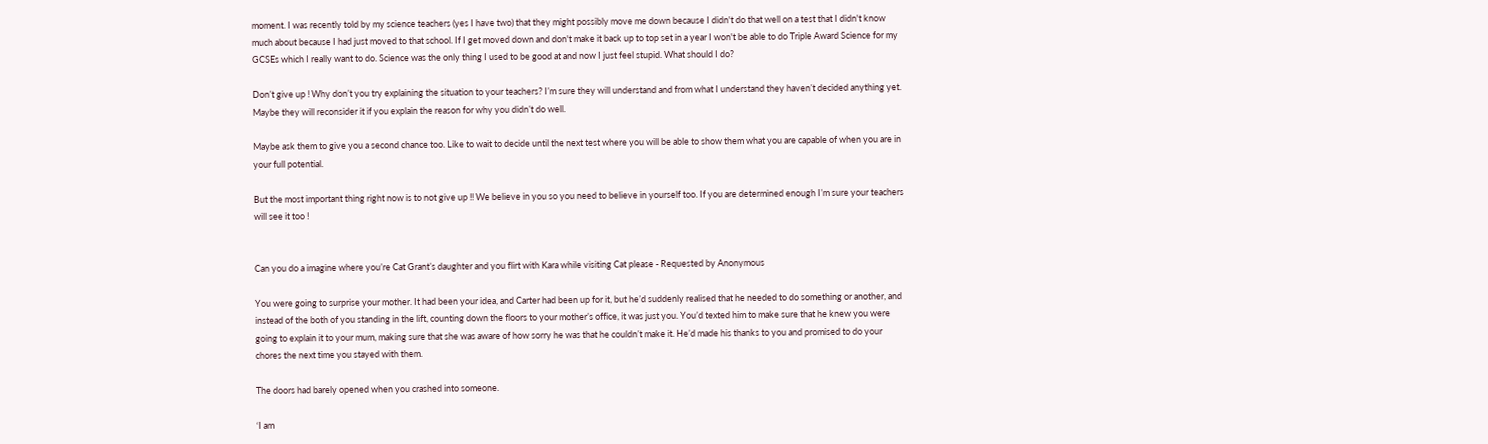moment. I was recently told by my science teachers (yes I have two) that they might possibly move me down because I didn't do that well on a test that I didn't know much about because I had just moved to that school. If I get moved down and don't make it back up to top set in a year I won't be able to do Triple Award Science for my GCSEs which I really want to do. Science was the only thing I used to be good at and now I just feel stupid. What should I do?

Don’t give up ! Why don’t you try explaining the situation to your teachers? I’m sure they will understand and from what I understand they haven’t decided anything yet. Maybe they will reconsider it if you explain the reason for why you didn’t do well.

Maybe ask them to give you a second chance too. Like to wait to decide until the next test where you will be able to show them what you are capable of when you are in your full potential.

But the most important thing right now is to not give up !! We believe in you so you need to believe in yourself too. If you are determined enough I’m sure your teachers will see it too !


Can you do a imagine where you’re Cat Grant’s daughter and you flirt with Kara while visiting Cat please - Requested by Anonymous

You were going to surprise your mother. It had been your idea, and Carter had been up for it, but he’d suddenly realised that he needed to do something or another, and instead of the both of you standing in the lift, counting down the floors to your mother’s office, it was just you. You’d texted him to make sure that he knew you were going to explain it to your mum, making sure that she was aware of how sorry he was that he couldn’t make it. He’d made his thanks to you and promised to do your chores the next time you stayed with them.

The doors had barely opened when you crashed into someone.

‘I am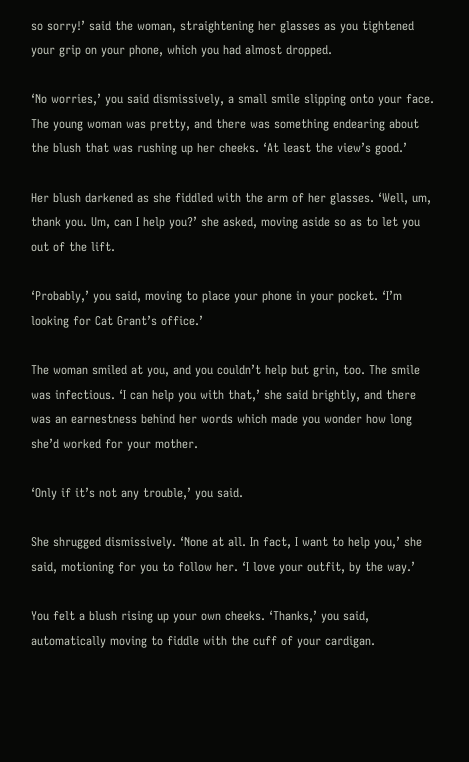so sorry!’ said the woman, straightening her glasses as you tightened your grip on your phone, which you had almost dropped.

‘No worries,’ you said dismissively, a small smile slipping onto your face. The young woman was pretty, and there was something endearing about the blush that was rushing up her cheeks. ‘At least the view’s good.’

Her blush darkened as she fiddled with the arm of her glasses. ‘Well, um, thank you. Um, can I help you?’ she asked, moving aside so as to let you out of the lift.

‘Probably,’ you said, moving to place your phone in your pocket. ‘I’m looking for Cat Grant’s office.’

The woman smiled at you, and you couldn’t help but grin, too. The smile was infectious. ‘I can help you with that,’ she said brightly, and there was an earnestness behind her words which made you wonder how long she’d worked for your mother.

‘Only if it’s not any trouble,’ you said.

She shrugged dismissively. ‘None at all. In fact, I want to help you,’ she said, motioning for you to follow her. ‘I love your outfit, by the way.’

You felt a blush rising up your own cheeks. ‘Thanks,’ you said, automatically moving to fiddle with the cuff of your cardigan.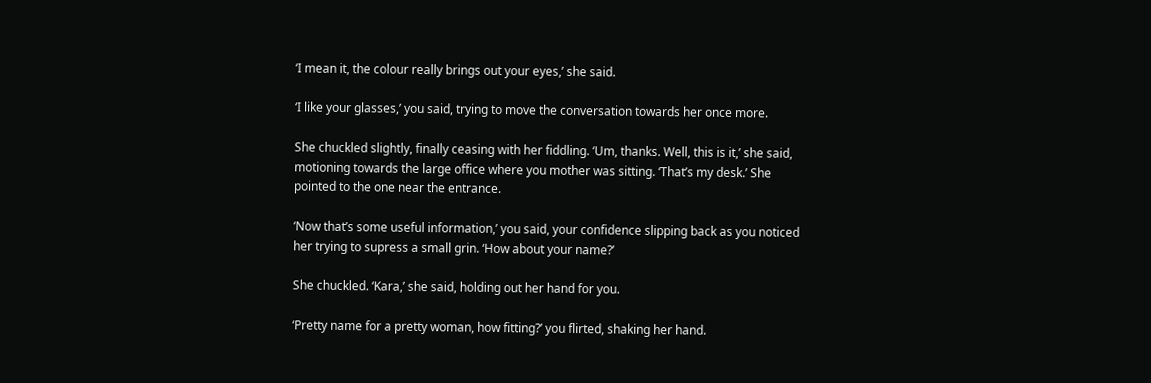‘I mean it, the colour really brings out your eyes,’ she said.

‘I like your glasses,’ you said, trying to move the conversation towards her once more.

She chuckled slightly, finally ceasing with her fiddling. ‘Um, thanks. Well, this is it,’ she said, motioning towards the large office where you mother was sitting. ‘That’s my desk.’ She pointed to the one near the entrance.

‘Now that’s some useful information,’ you said, your confidence slipping back as you noticed her trying to supress a small grin. ‘How about your name?’

She chuckled. ‘Kara,’ she said, holding out her hand for you.

‘Pretty name for a pretty woman, how fitting?’ you flirted, shaking her hand.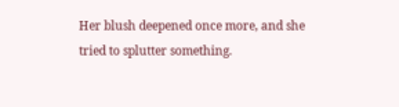Her blush deepened once more, and she tried to splutter something.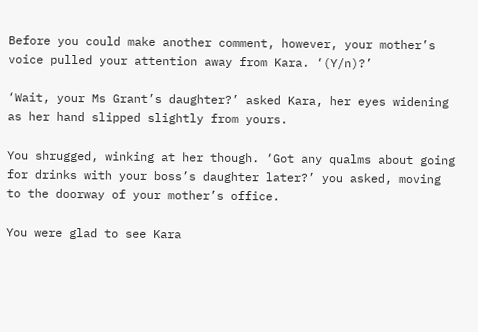Before you could make another comment, however, your mother’s voice pulled your attention away from Kara. ‘(Y/n)?’

‘Wait, your Ms Grant’s daughter?’ asked Kara, her eyes widening as her hand slipped slightly from yours.

You shrugged, winking at her though. ‘Got any qualms about going for drinks with your boss’s daughter later?’ you asked, moving to the doorway of your mother’s office.

You were glad to see Kara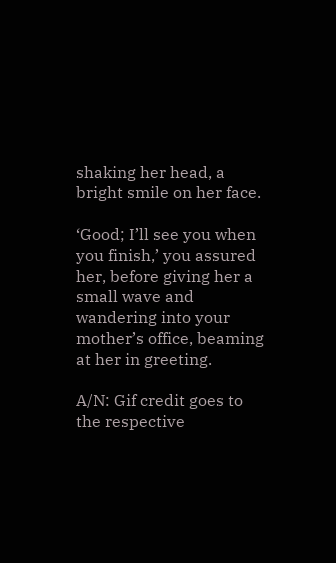shaking her head, a bright smile on her face.

‘Good; I’ll see you when you finish,’ you assured her, before giving her a small wave and wandering into your mother’s office, beaming at her in greeting.

A/N: Gif credit goes to the respective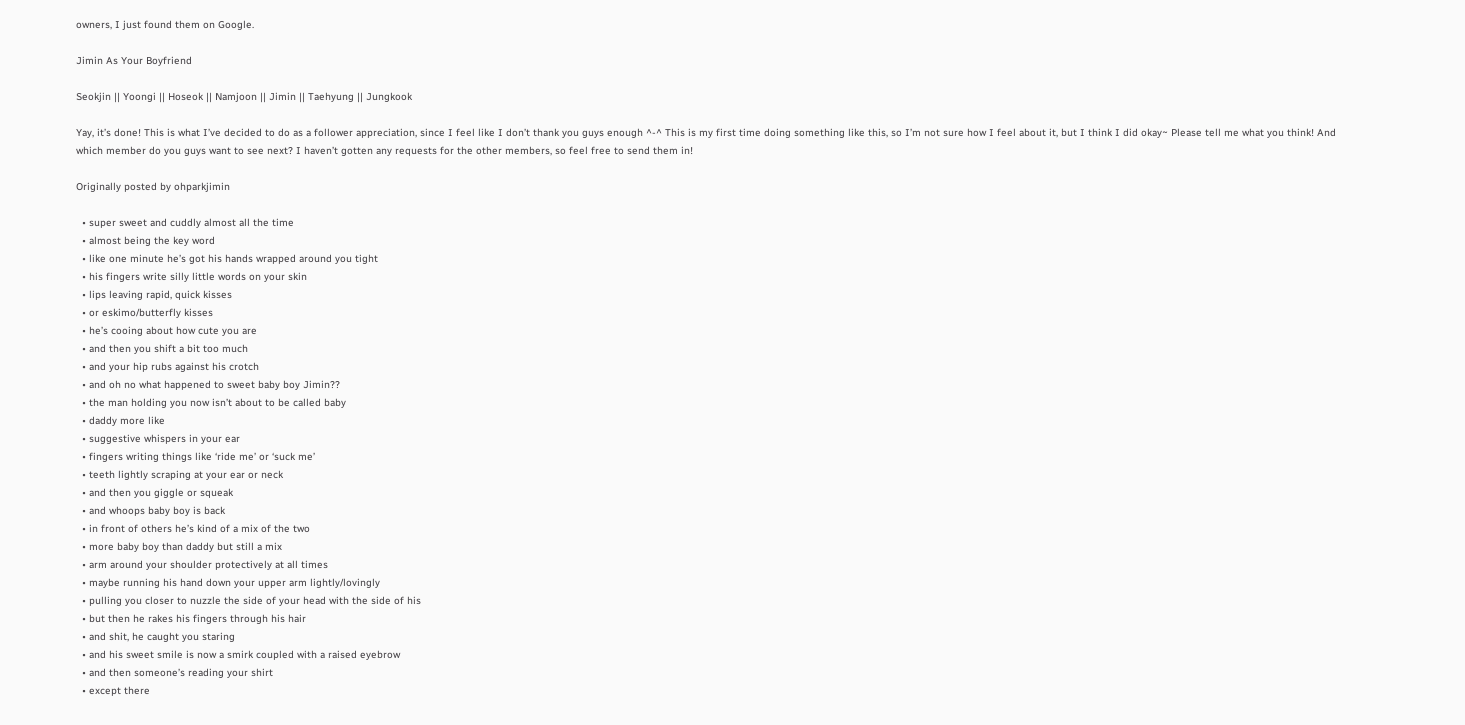owners, I just found them on Google.

Jimin As Your Boyfriend

Seokjin || Yoongi || Hoseok || Namjoon || Jimin || Taehyung || Jungkook

Yay, it’s done! This is what I’ve decided to do as a follower appreciation, since I feel like I don’t thank you guys enough ^-^ This is my first time doing something like this, so I’m not sure how I feel about it, but I think I did okay~ Please tell me what you think! And which member do you guys want to see next? I haven’t gotten any requests for the other members, so feel free to send them in!

Originally posted by ohparkjimin

  • super sweet and cuddly almost all the time
  • almost being the key word
  • like one minute he’s got his hands wrapped around you tight
  • his fingers write silly little words on your skin
  • lips leaving rapid, quick kisses
  • or eskimo/butterfly kisses
  • he’s cooing about how cute you are
  • and then you shift a bit too much
  • and your hip rubs against his crotch
  • and oh no what happened to sweet baby boy Jimin??
  • the man holding you now isn’t about to be called baby
  • daddy more like
  • suggestive whispers in your ear
  • fingers writing things like ‘ride me’ or ‘suck me’
  • teeth lightly scraping at your ear or neck
  • and then you giggle or squeak
  • and whoops baby boy is back
  • in front of others he’s kind of a mix of the two
  • more baby boy than daddy but still a mix
  • arm around your shoulder protectively at all times
  • maybe running his hand down your upper arm lightly/lovingly
  • pulling you closer to nuzzle the side of your head with the side of his
  • but then he rakes his fingers through his hair
  • and shit, he caught you staring
  • and his sweet smile is now a smirk coupled with a raised eyebrow
  • and then someone’s reading your shirt
  • except there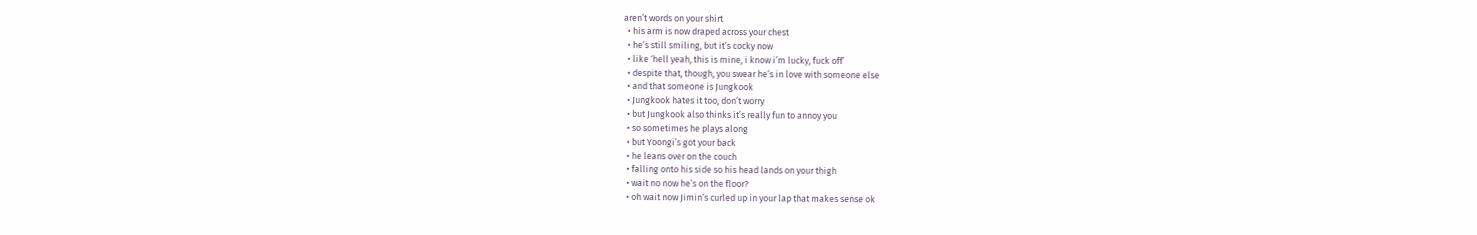aren’t words on your shirt
  • his arm is now draped across your chest
  • he’s still smiling, but it’s cocky now
  • like ‘hell yeah, this is mine, i know i’m lucky, fuck off’
  • despite that, though, you swear he’s in love with someone else
  • and that someone is Jungkook
  • Jungkook hates it too, don’t worry
  • but Jungkook also thinks it’s really fun to annoy you
  • so sometimes he plays along
  • but Yoongi’s got your back
  • he leans over on the couch
  • falling onto his side so his head lands on your thigh
  • wait no now he’s on the floor?
  • oh wait now Jimin’s curled up in your lap that makes sense ok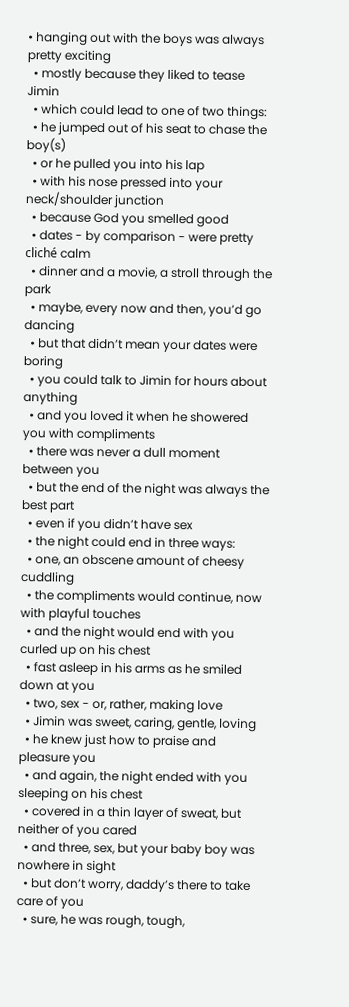• hanging out with the boys was always pretty exciting
  • mostly because they liked to tease Jimin
  • which could lead to one of two things:
  • he jumped out of his seat to chase the boy(s)
  • or he pulled you into his lap
  • with his nose pressed into your neck/shoulder junction
  • because God you smelled good
  • dates - by comparison - were pretty cliché calm
  • dinner and a movie, a stroll through the park
  • maybe, every now and then, you’d go dancing
  • but that didn’t mean your dates were boring
  • you could talk to Jimin for hours about anything
  • and you loved it when he showered you with compliments
  • there was never a dull moment between you
  • but the end of the night was always the best part
  • even if you didn’t have sex
  • the night could end in three ways:
  • one, an obscene amount of cheesy cuddling
  • the compliments would continue, now with playful touches
  • and the night would end with you curled up on his chest
  • fast asleep in his arms as he smiled down at you
  • two, sex - or, rather, making love
  • Jimin was sweet, caring, gentle, loving
  • he knew just how to praise and pleasure you
  • and again, the night ended with you sleeping on his chest
  • covered in a thin layer of sweat, but neither of you cared
  • and three, sex, but your baby boy was nowhere in sight
  • but don’t worry, daddy’s there to take care of you
  • sure, he was rough, tough,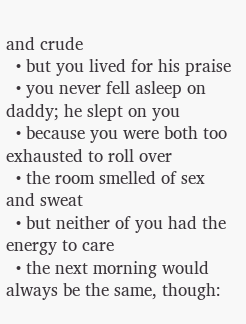and crude
  • but you lived for his praise
  • you never fell asleep on daddy; he slept on you
  • because you were both too exhausted to roll over
  • the room smelled of sex and sweat
  • but neither of you had the energy to care
  • the next morning would always be the same, though: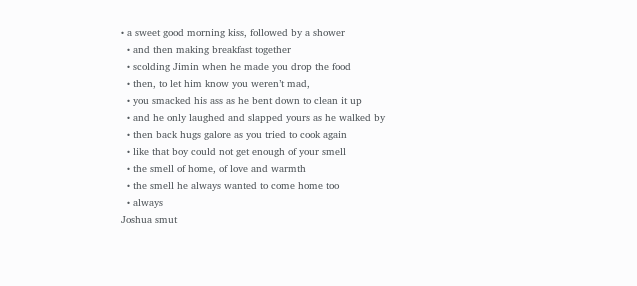• a sweet good morning kiss, followed by a shower
  • and then making breakfast together
  • scolding Jimin when he made you drop the food
  • then, to let him know you weren’t mad,
  • you smacked his ass as he bent down to clean it up
  • and he only laughed and slapped yours as he walked by
  • then back hugs galore as you tried to cook again
  • like that boy could not get enough of your smell
  • the smell of home, of love and warmth
  • the smell he always wanted to come home too
  • always
Joshua smut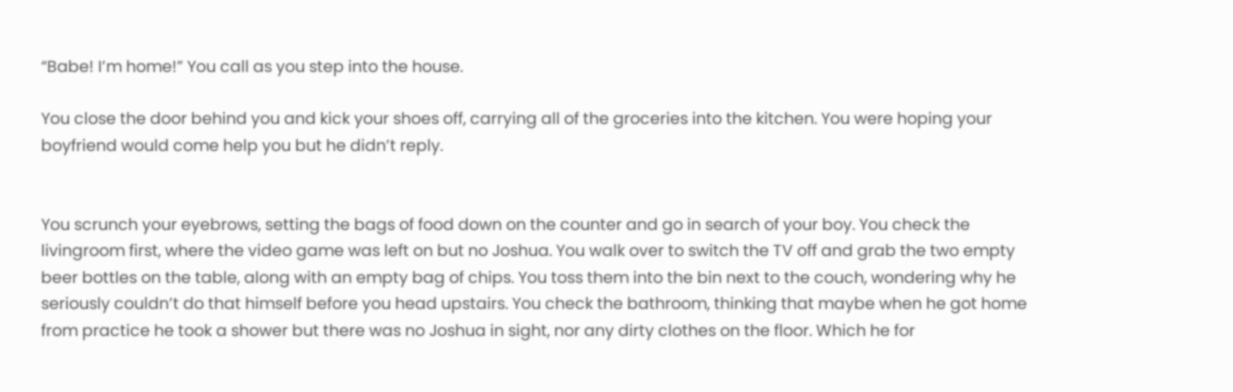“Babe! I’m home!” You call as you step into the house.

You close the door behind you and kick your shoes off, carrying all of the groceries into the kitchen. You were hoping your boyfriend would come help you but he didn’t reply.


You scrunch your eyebrows, setting the bags of food down on the counter and go in search of your boy. You check the livingroom first, where the video game was left on but no Joshua. You walk over to switch the TV off and grab the two empty beer bottles on the table, along with an empty bag of chips. You toss them into the bin next to the couch, wondering why he seriously couldn’t do that himself before you head upstairs. You check the bathroom, thinking that maybe when he got home from practice he took a shower but there was no Joshua in sight, nor any dirty clothes on the floor. Which he for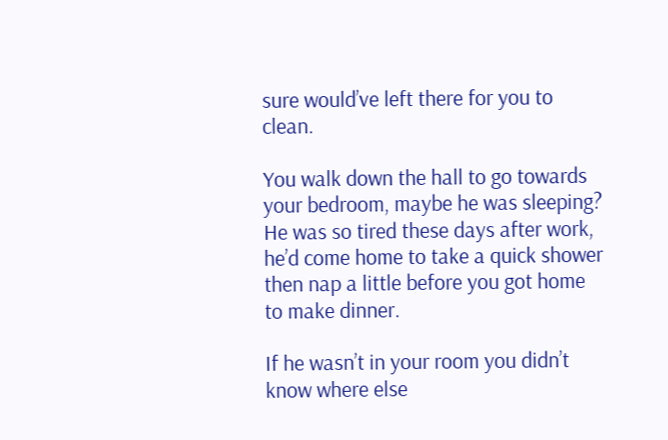sure would’ve left there for you to clean.

You walk down the hall to go towards your bedroom, maybe he was sleeping? He was so tired these days after work, he’d come home to take a quick shower then nap a little before you got home to make dinner.

If he wasn’t in your room you didn’t know where else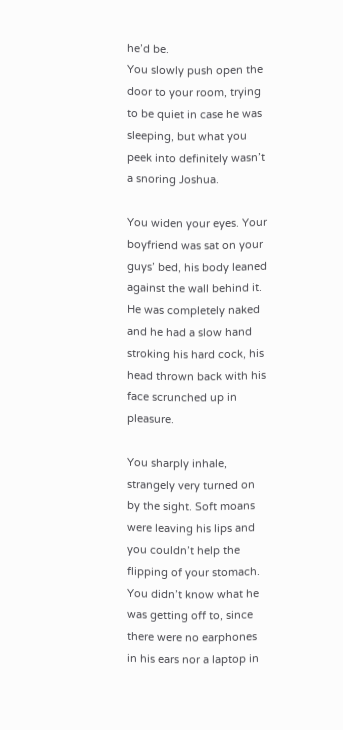he’d be.
You slowly push open the door to your room, trying to be quiet in case he was sleeping, but what you peek into definitely wasn’t a snoring Joshua.

You widen your eyes. Your boyfriend was sat on your guys’ bed, his body leaned against the wall behind it. He was completely naked and he had a slow hand stroking his hard cock, his head thrown back with his face scrunched up in pleasure.

You sharply inhale, strangely very turned on by the sight. Soft moans were leaving his lips and you couldn’t help the flipping of your stomach. You didn’t know what he was getting off to, since there were no earphones in his ears nor a laptop in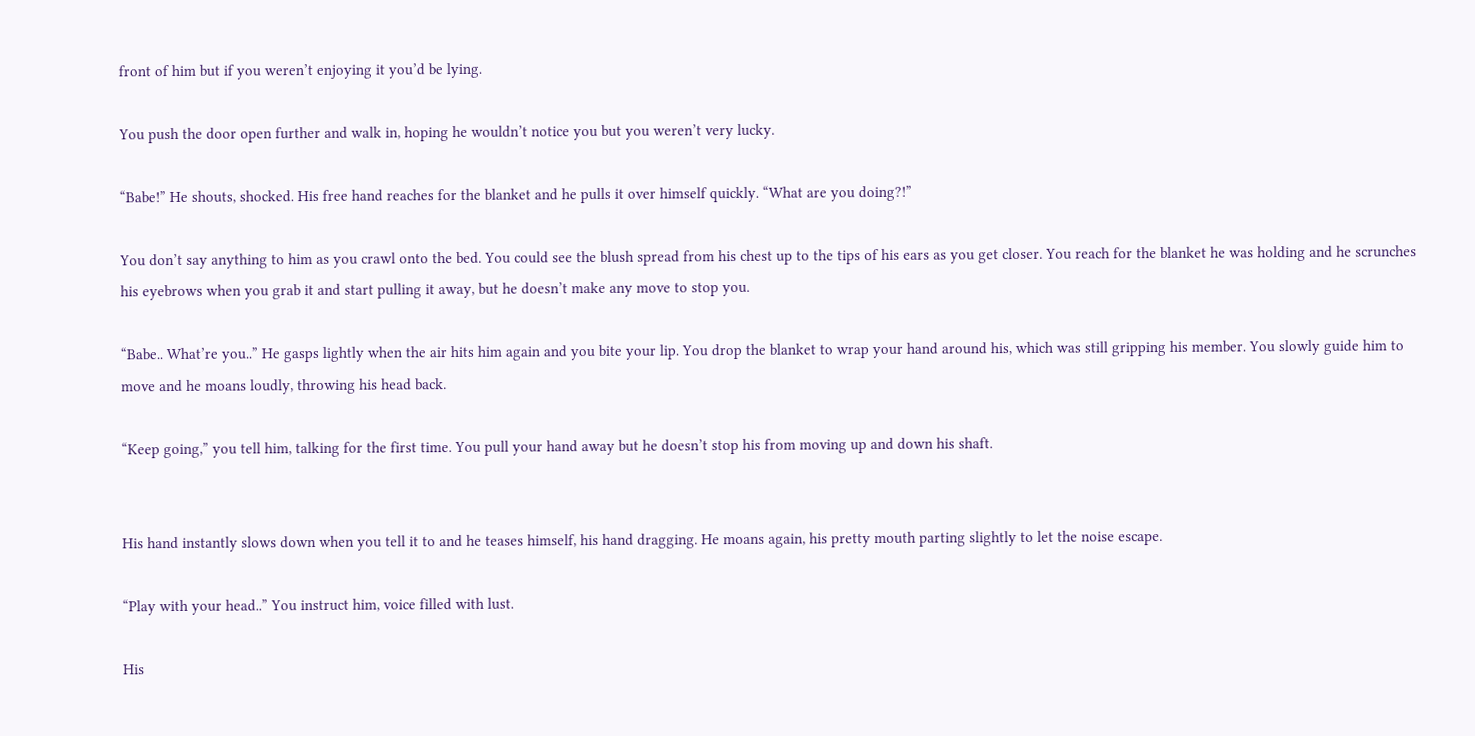front of him but if you weren’t enjoying it you’d be lying.

You push the door open further and walk in, hoping he wouldn’t notice you but you weren’t very lucky.

“Babe!” He shouts, shocked. His free hand reaches for the blanket and he pulls it over himself quickly. “What are you doing?!”

You don’t say anything to him as you crawl onto the bed. You could see the blush spread from his chest up to the tips of his ears as you get closer. You reach for the blanket he was holding and he scrunches his eyebrows when you grab it and start pulling it away, but he doesn’t make any move to stop you.

“Babe.. What’re you..” He gasps lightly when the air hits him again and you bite your lip. You drop the blanket to wrap your hand around his, which was still gripping his member. You slowly guide him to move and he moans loudly, throwing his head back.

“Keep going,” you tell him, talking for the first time. You pull your hand away but he doesn’t stop his from moving up and down his shaft.


His hand instantly slows down when you tell it to and he teases himself, his hand dragging. He moans again, his pretty mouth parting slightly to let the noise escape.

“Play with your head..” You instruct him, voice filled with lust.

His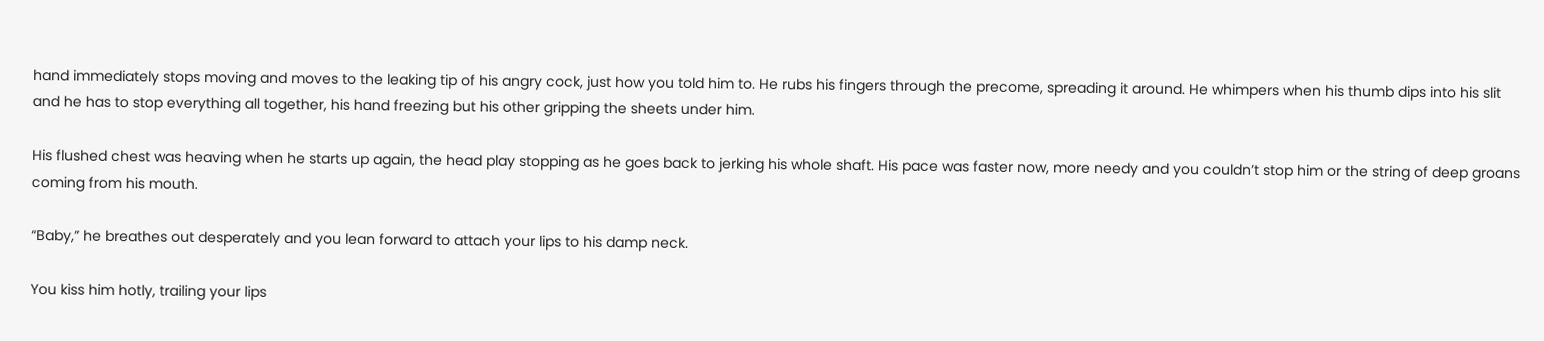hand immediately stops moving and moves to the leaking tip of his angry cock, just how you told him to. He rubs his fingers through the precome, spreading it around. He whimpers when his thumb dips into his slit and he has to stop everything all together, his hand freezing but his other gripping the sheets under him.

His flushed chest was heaving when he starts up again, the head play stopping as he goes back to jerking his whole shaft. His pace was faster now, more needy and you couldn’t stop him or the string of deep groans coming from his mouth.

“Baby,” he breathes out desperately and you lean forward to attach your lips to his damp neck.

You kiss him hotly, trailing your lips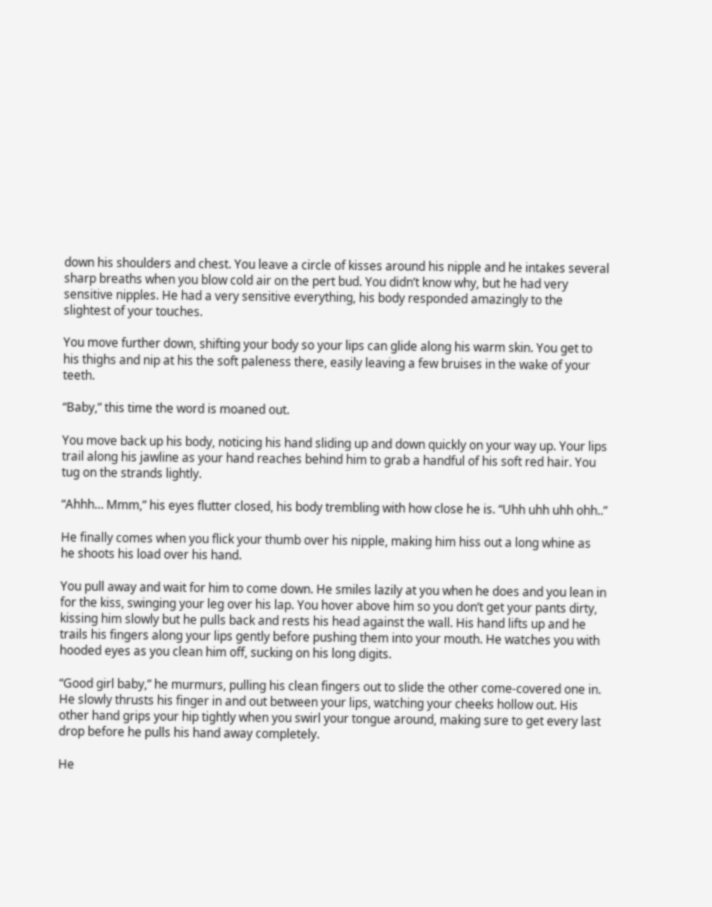down his shoulders and chest. You leave a circle of kisses around his nipple and he intakes several sharp breaths when you blow cold air on the pert bud. You didn’t know why, but he had very sensitive nipples. He had a very sensitive everything, his body responded amazingly to the slightest of your touches.

You move further down, shifting your body so your lips can glide along his warm skin. You get to his thighs and nip at his the soft paleness there, easily leaving a few bruises in the wake of your teeth.

“Baby,” this time the word is moaned out.

You move back up his body, noticing his hand sliding up and down quickly on your way up. Your lips trail along his jawline as your hand reaches behind him to grab a handful of his soft red hair. You tug on the strands lightly.

“Ahhh… Mmm,” his eyes flutter closed, his body trembling with how close he is. “Uhh uhh uhh ohh..”

He finally comes when you flick your thumb over his nipple, making him hiss out a long whine as he shoots his load over his hand.

You pull away and wait for him to come down. He smiles lazily at you when he does and you lean in for the kiss, swinging your leg over his lap. You hover above him so you don’t get your pants dirty, kissing him slowly but he pulls back and rests his head against the wall. His hand lifts up and he trails his fingers along your lips gently before pushing them into your mouth. He watches you with hooded eyes as you clean him off, sucking on his long digits.

“Good girl baby,” he murmurs, pulling his clean fingers out to slide the other come-covered one in. He slowly thrusts his finger in and out between your lips, watching your cheeks hollow out. His other hand grips your hip tightly when you swirl your tongue around, making sure to get every last drop before he pulls his hand away completely.

He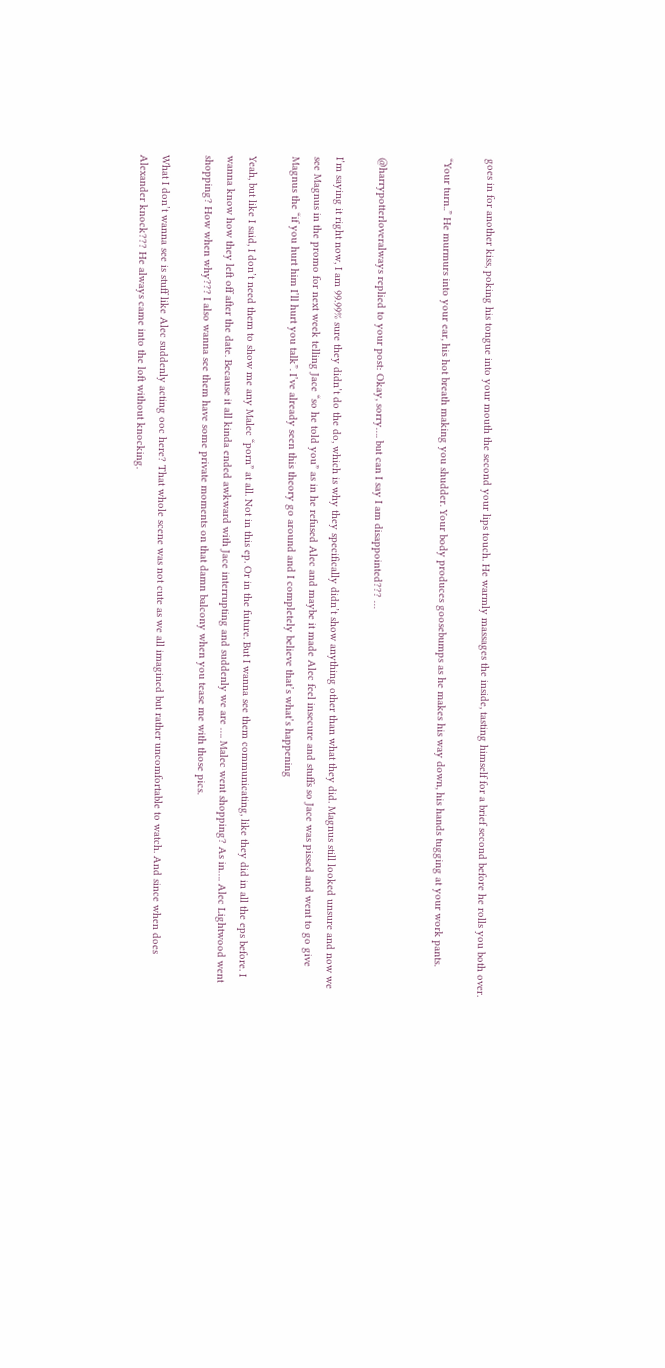goes in for another kiss, poking his tongue into your mouth the second your lips touch. He warmly massages the inside, tasting himself for a brief second before he rolls you both over.

“Your turn..” He murmurs into your ear, his hot breath making you shudder. Your body produces goosebumps as he makes his way down, his hands tugging at your work pants.


@harrypotterloveralways replied to your post: Okay, sorry…. but can I say I am disappointed??? …

I’m saying it right now, I am 99.99% sure they didn’t do the do, which is why they specifically didn’t show anything other than what they did. Magnus still looked unsure and now we see Magnus in the promo for next week telling Jace “so he told you” as in he refused Alec and maybe it made Alec feel insecure and stuffs so Jace was pissed and went to go give Magnus the “if you hurt him I’ll hurt you talk”. I’ve already seen this theory go around and I completely believe that’s what’s happening

Yeah, but like I said, I don’t need them to show me any Malec “porn” at all. Not in this ep. Or in the future. But I wanna see them communicating, like they did in all the eps before. I wanna know how they left off after the date. Because it all kinda ended awkward with Jace interrupting and suddenly we are …. Malec went shopping? As in…. Alec Lightwood went shopping? How when why??? I also wanna see them have some private moments on that damn balcony when you tease me with those pics.

What I don’t wanna see is stuff like Alec suddenly acting ooc here? That whole scene was not cute as we all imagined but rather uncomfortable to watch. And since when does Alexander knock??? He always came into the loft without knocking.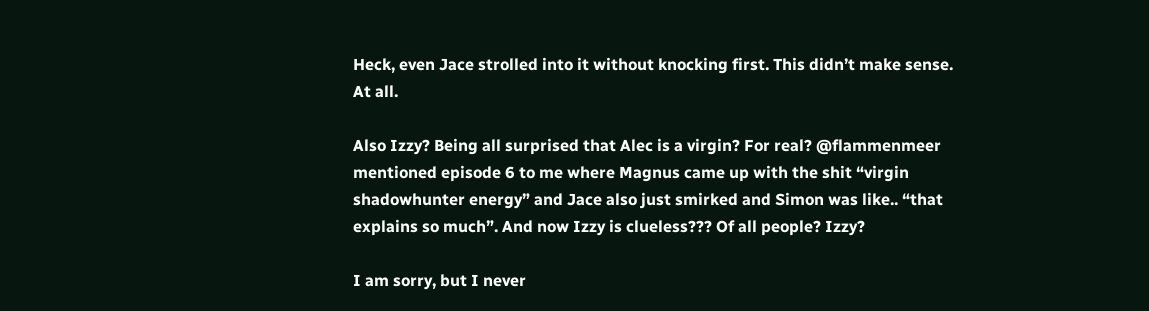Heck, even Jace strolled into it without knocking first. This didn’t make sense. At all.

Also Izzy? Being all surprised that Alec is a virgin? For real? @flammenmeer mentioned episode 6 to me where Magnus came up with the shit “virgin shadowhunter energy” and Jace also just smirked and Simon was like.. “that explains so much”. And now Izzy is clueless??? Of all people? Izzy?

I am sorry, but I never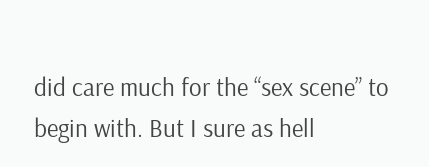did care much for the “sex scene” to begin with. But I sure as hell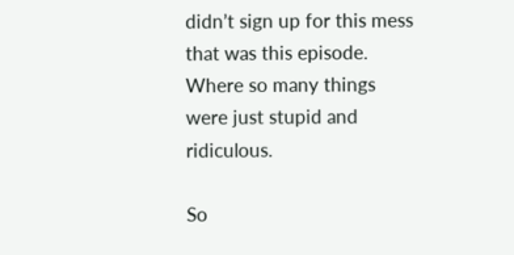didn’t sign up for this mess that was this episode. Where so many things were just stupid and ridiculous.

So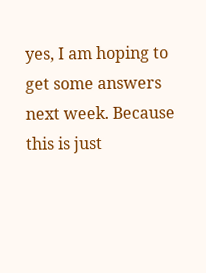yes, I am hoping to get some answers next week. Because this is just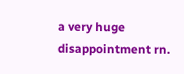a very huge disappointment rn.